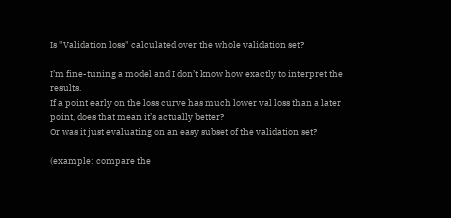Is "Validation loss" calculated over the whole validation set?

I’m fine-tuning a model and I don’t know how exactly to interpret the results.
If a point early on the loss curve has much lower val loss than a later point, does that mean it’s actually better?
Or was it just evaluating on an easy subset of the validation set?

(example: compare the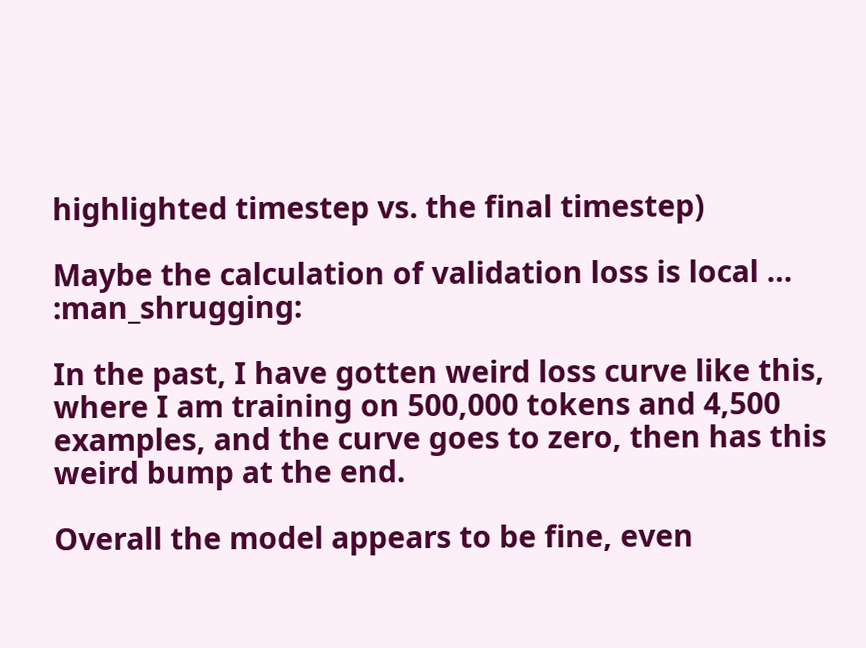highlighted timestep vs. the final timestep)

Maybe the calculation of validation loss is local … :man_shrugging:

In the past, I have gotten weird loss curve like this, where I am training on 500,000 tokens and 4,500 examples, and the curve goes to zero, then has this weird bump at the end.

Overall the model appears to be fine, even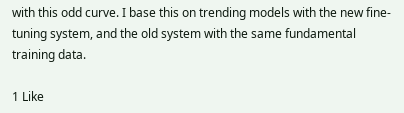with this odd curve. I base this on trending models with the new fine-tuning system, and the old system with the same fundamental training data.

1 Like